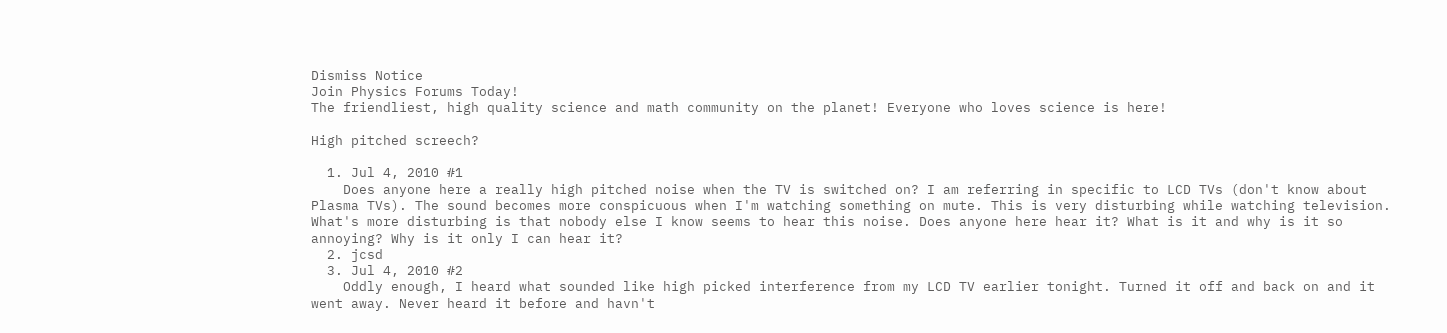Dismiss Notice
Join Physics Forums Today!
The friendliest, high quality science and math community on the planet! Everyone who loves science is here!

High pitched screech?

  1. Jul 4, 2010 #1
    Does anyone here a really high pitched noise when the TV is switched on? I am referring in specific to LCD TVs (don't know about Plasma TVs). The sound becomes more conspicuous when I'm watching something on mute. This is very disturbing while watching television. What's more disturbing is that nobody else I know seems to hear this noise. Does anyone here hear it? What is it and why is it so annoying? Why is it only I can hear it?
  2. jcsd
  3. Jul 4, 2010 #2
    Oddly enough, I heard what sounded like high picked interference from my LCD TV earlier tonight. Turned it off and back on and it went away. Never heard it before and havn't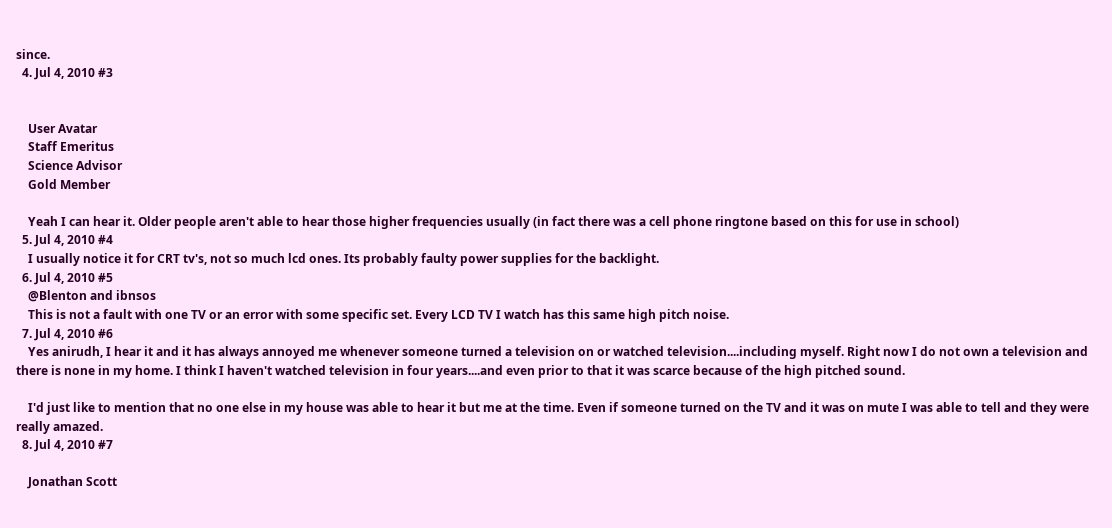since.
  4. Jul 4, 2010 #3


    User Avatar
    Staff Emeritus
    Science Advisor
    Gold Member

    Yeah I can hear it. Older people aren't able to hear those higher frequencies usually (in fact there was a cell phone ringtone based on this for use in school)
  5. Jul 4, 2010 #4
    I usually notice it for CRT tv's, not so much lcd ones. Its probably faulty power supplies for the backlight.
  6. Jul 4, 2010 #5
    @Blenton and ibnsos
    This is not a fault with one TV or an error with some specific set. Every LCD TV I watch has this same high pitch noise.
  7. Jul 4, 2010 #6
    Yes anirudh, I hear it and it has always annoyed me whenever someone turned a television on or watched television....including myself. Right now I do not own a television and there is none in my home. I think I haven't watched television in four years....and even prior to that it was scarce because of the high pitched sound.

    I'd just like to mention that no one else in my house was able to hear it but me at the time. Even if someone turned on the TV and it was on mute I was able to tell and they were really amazed.
  8. Jul 4, 2010 #7

    Jonathan Scott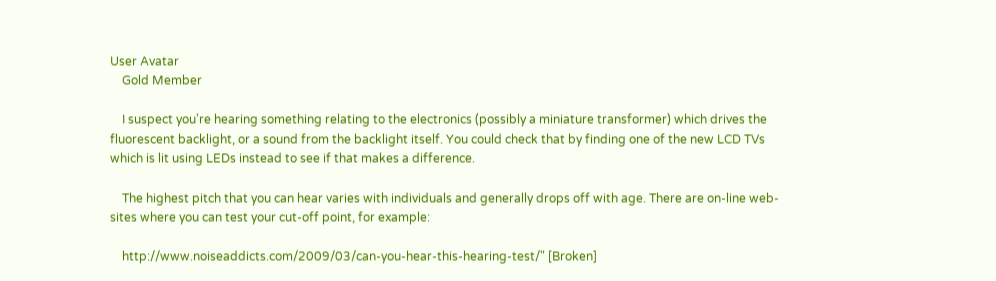User Avatar
    Gold Member

    I suspect you're hearing something relating to the electronics (possibly a miniature transformer) which drives the fluorescent backlight, or a sound from the backlight itself. You could check that by finding one of the new LCD TVs which is lit using LEDs instead to see if that makes a difference.

    The highest pitch that you can hear varies with individuals and generally drops off with age. There are on-line web-sites where you can test your cut-off point, for example:

    http://www.noiseaddicts.com/2009/03/can-you-hear-this-hearing-test/" [Broken]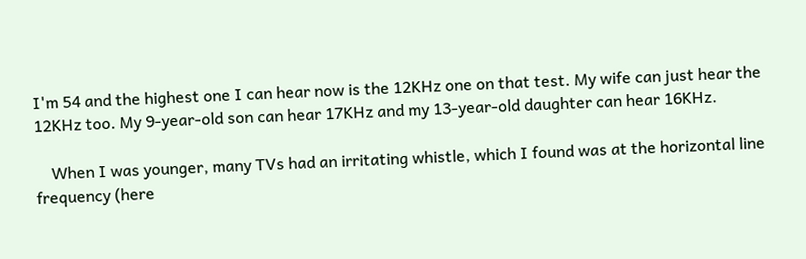I'm 54 and the highest one I can hear now is the 12KHz one on that test. My wife can just hear the 12KHz too. My 9-year-old son can hear 17KHz and my 13-year-old daughter can hear 16KHz.

    When I was younger, many TVs had an irritating whistle, which I found was at the horizontal line frequency (here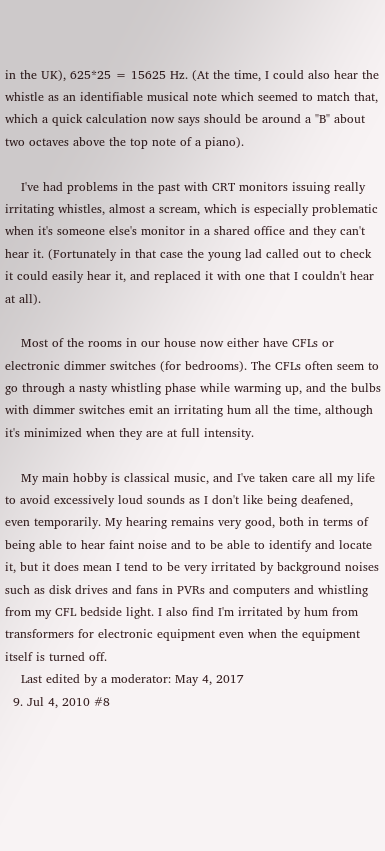in the UK), 625*25 = 15625 Hz. (At the time, I could also hear the whistle as an identifiable musical note which seemed to match that, which a quick calculation now says should be around a "B" about two octaves above the top note of a piano).

    I've had problems in the past with CRT monitors issuing really irritating whistles, almost a scream, which is especially problematic when it's someone else's monitor in a shared office and they can't hear it. (Fortunately in that case the young lad called out to check it could easily hear it, and replaced it with one that I couldn't hear at all).

    Most of the rooms in our house now either have CFLs or electronic dimmer switches (for bedrooms). The CFLs often seem to go through a nasty whistling phase while warming up, and the bulbs with dimmer switches emit an irritating hum all the time, although it's minimized when they are at full intensity.

    My main hobby is classical music, and I've taken care all my life to avoid excessively loud sounds as I don't like being deafened, even temporarily. My hearing remains very good, both in terms of being able to hear faint noise and to be able to identify and locate it, but it does mean I tend to be very irritated by background noises such as disk drives and fans in PVRs and computers and whistling from my CFL bedside light. I also find I'm irritated by hum from transformers for electronic equipment even when the equipment itself is turned off.
    Last edited by a moderator: May 4, 2017
  9. Jul 4, 2010 #8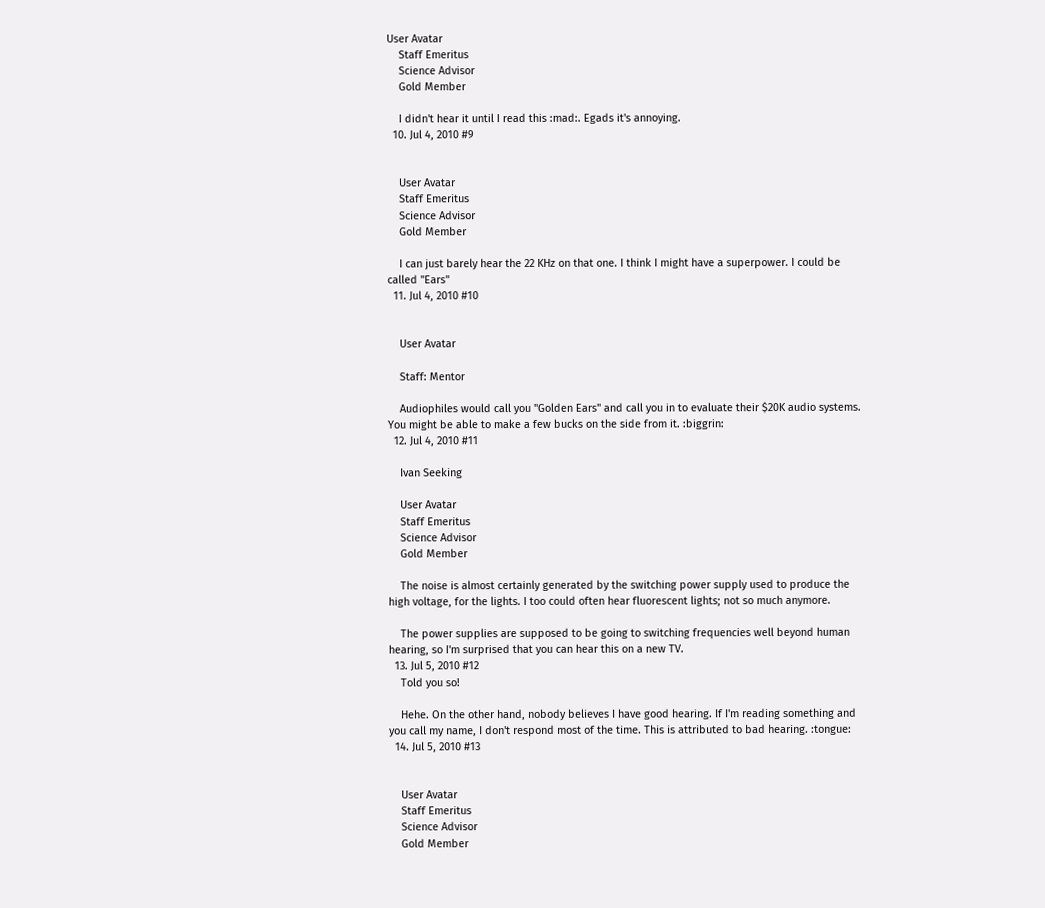User Avatar
    Staff Emeritus
    Science Advisor
    Gold Member

    I didn't hear it until I read this :mad:. Egads it's annoying.
  10. Jul 4, 2010 #9


    User Avatar
    Staff Emeritus
    Science Advisor
    Gold Member

    I can just barely hear the 22 KHz on that one. I think I might have a superpower. I could be called "Ears"
  11. Jul 4, 2010 #10


    User Avatar

    Staff: Mentor

    Audiophiles would call you "Golden Ears" and call you in to evaluate their $20K audio systems. You might be able to make a few bucks on the side from it. :biggrin:
  12. Jul 4, 2010 #11

    Ivan Seeking

    User Avatar
    Staff Emeritus
    Science Advisor
    Gold Member

    The noise is almost certainly generated by the switching power supply used to produce the high voltage, for the lights. I too could often hear fluorescent lights; not so much anymore.

    The power supplies are supposed to be going to switching frequencies well beyond human hearing, so I'm surprised that you can hear this on a new TV.
  13. Jul 5, 2010 #12
    Told you so!

    Hehe. On the other hand, nobody believes I have good hearing. If I'm reading something and you call my name, I don't respond most of the time. This is attributed to bad hearing. :tongue:
  14. Jul 5, 2010 #13


    User Avatar
    Staff Emeritus
    Science Advisor
    Gold Member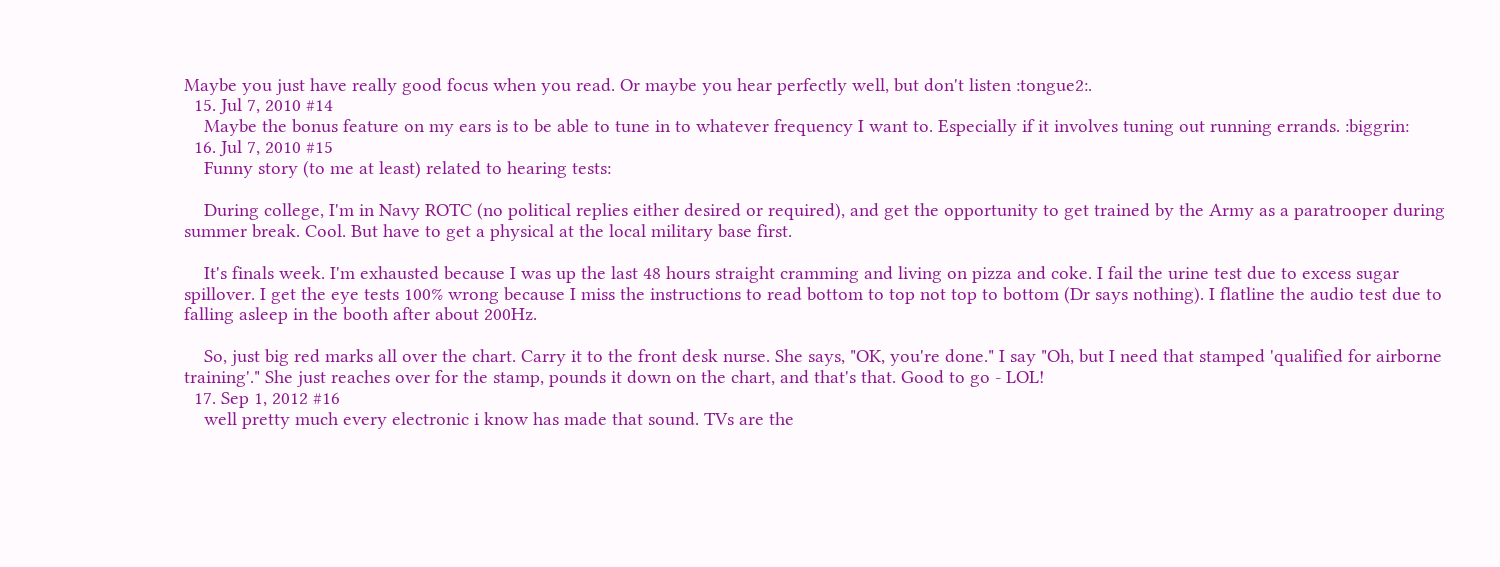Maybe you just have really good focus when you read. Or maybe you hear perfectly well, but don't listen :tongue2:.
  15. Jul 7, 2010 #14
    Maybe the bonus feature on my ears is to be able to tune in to whatever frequency I want to. Especially if it involves tuning out running errands. :biggrin:
  16. Jul 7, 2010 #15
    Funny story (to me at least) related to hearing tests:

    During college, I'm in Navy ROTC (no political replies either desired or required), and get the opportunity to get trained by the Army as a paratrooper during summer break. Cool. But have to get a physical at the local military base first.

    It's finals week. I'm exhausted because I was up the last 48 hours straight cramming and living on pizza and coke. I fail the urine test due to excess sugar spillover. I get the eye tests 100% wrong because I miss the instructions to read bottom to top not top to bottom (Dr says nothing). I flatline the audio test due to falling asleep in the booth after about 200Hz.

    So, just big red marks all over the chart. Carry it to the front desk nurse. She says, "OK, you're done." I say "Oh, but I need that stamped 'qualified for airborne training'." She just reaches over for the stamp, pounds it down on the chart, and that's that. Good to go - LOL!
  17. Sep 1, 2012 #16
    well pretty much every electronic i know has made that sound. TVs are the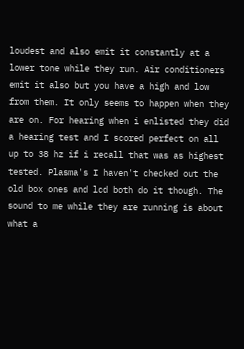loudest and also emit it constantly at a lower tone while they run. Air conditioners emit it also but you have a high and low from them. It only seems to happen when they are on. For hearing when i enlisted they did a hearing test and I scored perfect on all up to 38 hz if i recall that was as highest tested. Plasma's I haven't checked out the old box ones and lcd both do it though. The sound to me while they are running is about what a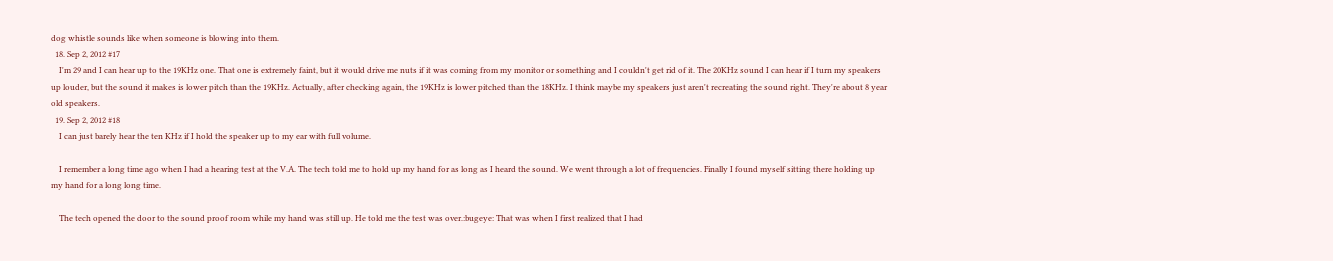dog whistle sounds like when someone is blowing into them.
  18. Sep 2, 2012 #17
    I'm 29 and I can hear up to the 19KHz one. That one is extremely faint, but it would drive me nuts if it was coming from my monitor or something and I couldn't get rid of it. The 20KHz sound I can hear if I turn my speakers up louder, but the sound it makes is lower pitch than the 19KHz. Actually, after checking again, the 19KHz is lower pitched than the 18KHz. I think maybe my speakers just aren't recreating the sound right. They're about 8 year old speakers.
  19. Sep 2, 2012 #18
    I can just barely hear the ten KHz if I hold the speaker up to my ear with full volume.

    I remember a long time ago when I had a hearing test at the V.A. The tech told me to hold up my hand for as long as I heard the sound. We went through a lot of frequencies. Finally I found myself sitting there holding up my hand for a long long time.

    The tech opened the door to the sound proof room while my hand was still up. He told me the test was over.:bugeye: That was when I first realized that I had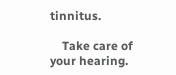tinnitus.

    Take care of your hearing.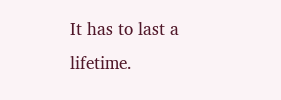It has to last a lifetime.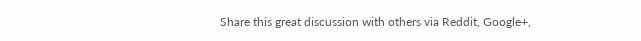Share this great discussion with others via Reddit, Google+,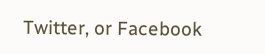Twitter, or Facebook